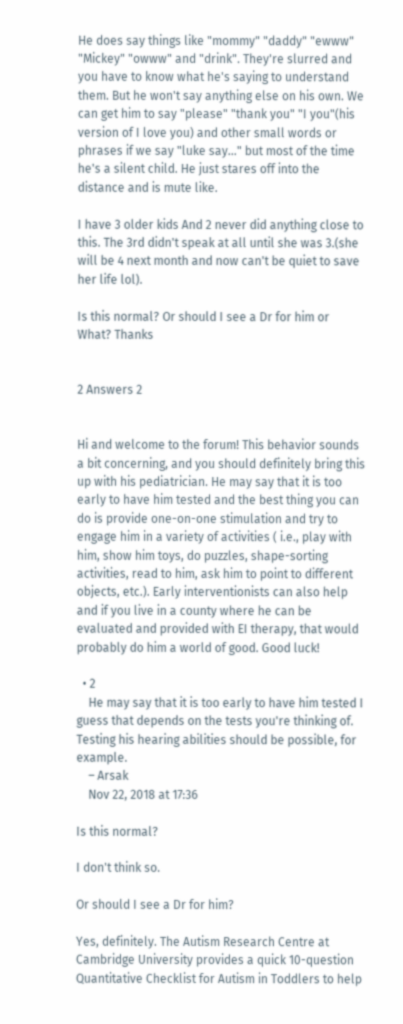He does say things like "mommy" "daddy" "ewww" "Mickey" "owww" and "drink". They're slurred and you have to know what he's saying to understand them. But he won't say anything else on his own. We can get him to say "please" "thank you" "I you"(his version of I love you) and other small words or phrases if we say "luke say..." but most of the time he's a silent child. He just stares off into the distance and is mute like.

I have 3 older kids And 2 never did anything close to this. The 3rd didn't speak at all until she was 3.(she will be 4 next month and now can't be quiet to save her life lol).

Is this normal? Or should I see a Dr for him or What? Thanks


2 Answers 2


Hi and welcome to the forum! This behavior sounds a bit concerning, and you should definitely bring this up with his pediatrician. He may say that it is too early to have him tested and the best thing you can do is provide one-on-one stimulation and try to engage him in a variety of activities ( i.e., play with him, show him toys, do puzzles, shape-sorting activities, read to him, ask him to point to different objects, etc.). Early interventionists can also help and if you live in a county where he can be evaluated and provided with EI therapy, that would probably do him a world of good. Good luck!

  • 2
    He may say that it is too early to have him tested I guess that depends on the tests you're thinking of. Testing his hearing abilities should be possible, for example.
    – Arsak
    Nov 22, 2018 at 17:36

Is this normal?

I don't think so.

Or should I see a Dr for him?

Yes, definitely. The Autism Research Centre at Cambridge University provides a quick 10-question Quantitative Checklist for Autism in Toddlers to help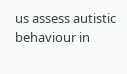us assess autistic behaviour in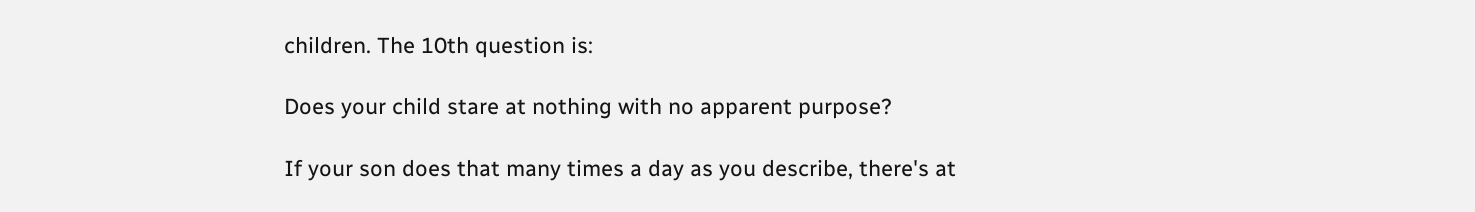children. The 10th question is:

Does your child stare at nothing with no apparent purpose?

If your son does that many times a day as you describe, there's at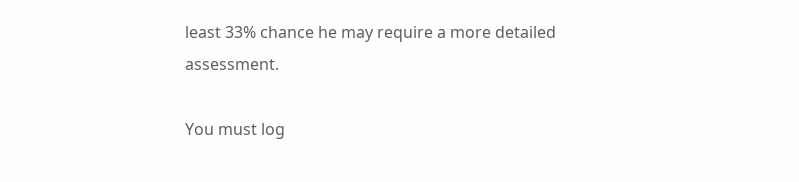least 33% chance he may require a more detailed assessment.

You must log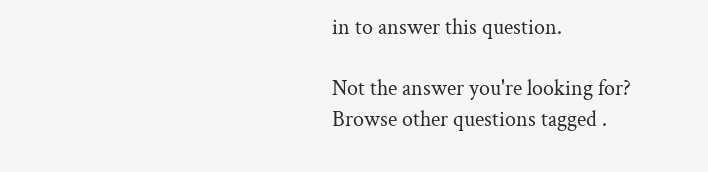in to answer this question.

Not the answer you're looking for? Browse other questions tagged .